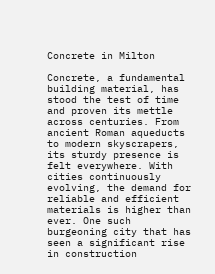Concrete in Milton

Concrete, a fundamental building material, has stood the test of time and proven its mettle across centuries. From ancient Roman aqueducts to modern skyscrapers, its sturdy presence is felt everywhere. With cities continuously evolving, the demand for reliable and efficient materials is higher than ever. One such burgeoning city that has seen a significant rise in construction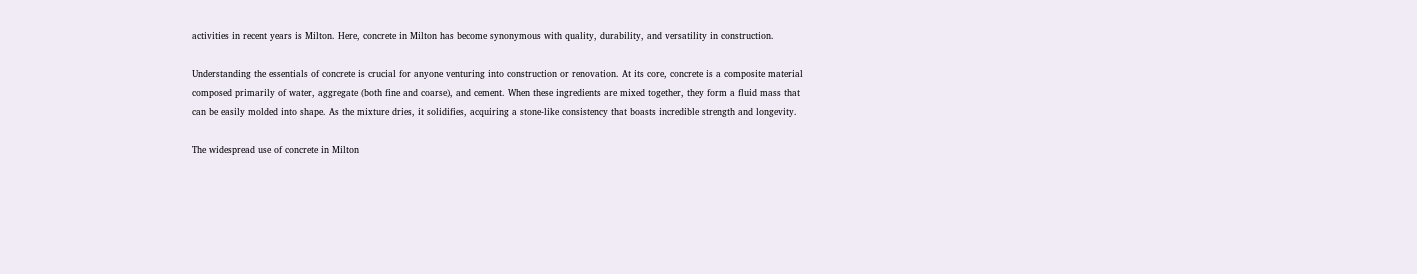activities in recent years is Milton. Here, concrete in Milton has become synonymous with quality, durability, and versatility in construction.

Understanding the essentials of concrete is crucial for anyone venturing into construction or renovation. At its core, concrete is a composite material composed primarily of water, aggregate (both fine and coarse), and cement. When these ingredients are mixed together, they form a fluid mass that can be easily molded into shape. As the mixture dries, it solidifies, acquiring a stone-like consistency that boasts incredible strength and longevity.

The widespread use of concrete in Milton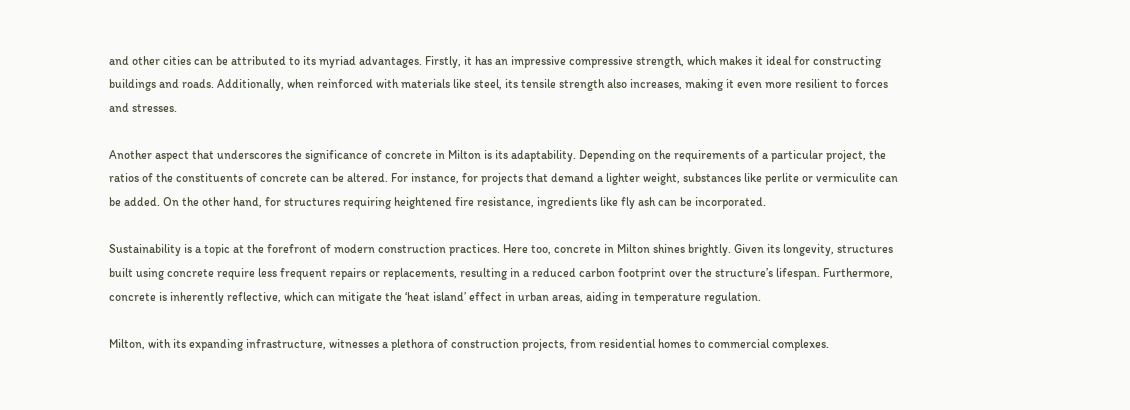and other cities can be attributed to its myriad advantages. Firstly, it has an impressive compressive strength, which makes it ideal for constructing buildings and roads. Additionally, when reinforced with materials like steel, its tensile strength also increases, making it even more resilient to forces and stresses.

Another aspect that underscores the significance of concrete in Milton is its adaptability. Depending on the requirements of a particular project, the ratios of the constituents of concrete can be altered. For instance, for projects that demand a lighter weight, substances like perlite or vermiculite can be added. On the other hand, for structures requiring heightened fire resistance, ingredients like fly ash can be incorporated.

Sustainability is a topic at the forefront of modern construction practices. Here too, concrete in Milton shines brightly. Given its longevity, structures built using concrete require less frequent repairs or replacements, resulting in a reduced carbon footprint over the structure’s lifespan. Furthermore, concrete is inherently reflective, which can mitigate the ‘heat island’ effect in urban areas, aiding in temperature regulation.

Milton, with its expanding infrastructure, witnesses a plethora of construction projects, from residential homes to commercial complexes.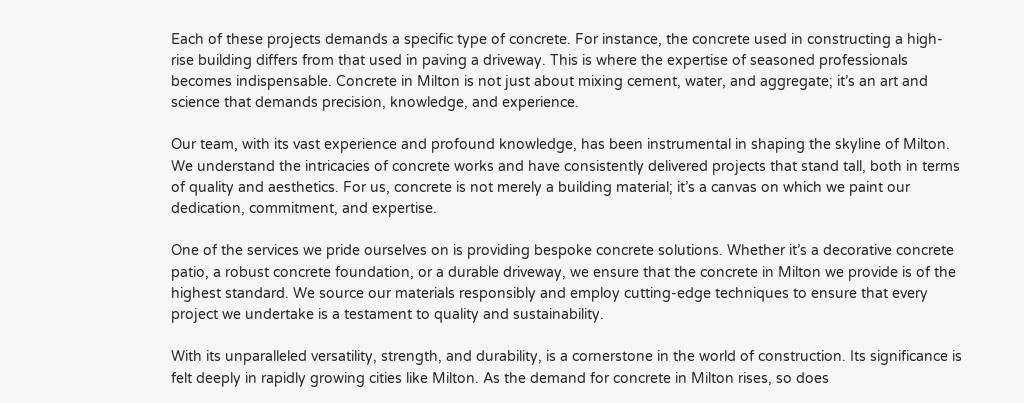Each of these projects demands a specific type of concrete. For instance, the concrete used in constructing a high-rise building differs from that used in paving a driveway. This is where the expertise of seasoned professionals becomes indispensable. Concrete in Milton is not just about mixing cement, water, and aggregate; it’s an art and science that demands precision, knowledge, and experience.

Our team, with its vast experience and profound knowledge, has been instrumental in shaping the skyline of Milton. We understand the intricacies of concrete works and have consistently delivered projects that stand tall, both in terms of quality and aesthetics. For us, concrete is not merely a building material; it’s a canvas on which we paint our dedication, commitment, and expertise.

One of the services we pride ourselves on is providing bespoke concrete solutions. Whether it’s a decorative concrete patio, a robust concrete foundation, or a durable driveway, we ensure that the concrete in Milton we provide is of the highest standard. We source our materials responsibly and employ cutting-edge techniques to ensure that every project we undertake is a testament to quality and sustainability.

With its unparalleled versatility, strength, and durability, is a cornerstone in the world of construction. Its significance is felt deeply in rapidly growing cities like Milton. As the demand for concrete in Milton rises, so does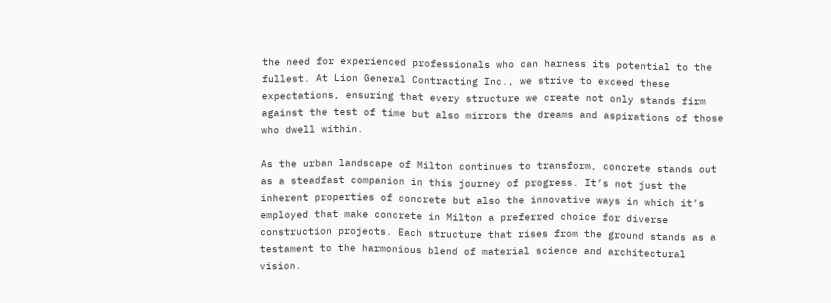the need for experienced professionals who can harness its potential to the fullest. At Lion General Contracting Inc., we strive to exceed these expectations, ensuring that every structure we create not only stands firm against the test of time but also mirrors the dreams and aspirations of those who dwell within.

As the urban landscape of Milton continues to transform, concrete stands out as a steadfast companion in this journey of progress. It’s not just the inherent properties of concrete but also the innovative ways in which it’s employed that make concrete in Milton a preferred choice for diverse construction projects. Each structure that rises from the ground stands as a testament to the harmonious blend of material science and architectural vision.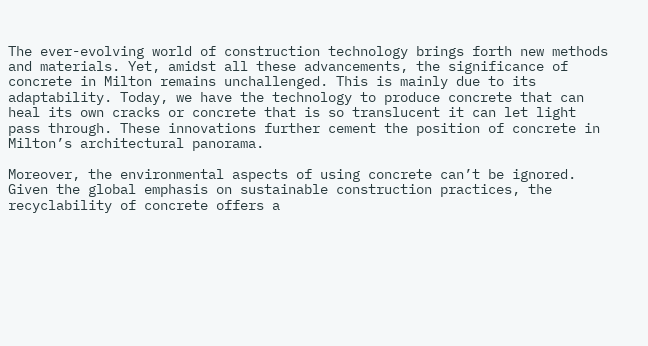The ever-evolving world of construction technology brings forth new methods and materials. Yet, amidst all these advancements, the significance of concrete in Milton remains unchallenged. This is mainly due to its adaptability. Today, we have the technology to produce concrete that can heal its own cracks or concrete that is so translucent it can let light pass through. These innovations further cement the position of concrete in Milton’s architectural panorama.

Moreover, the environmental aspects of using concrete can’t be ignored. Given the global emphasis on sustainable construction practices, the recyclability of concrete offers a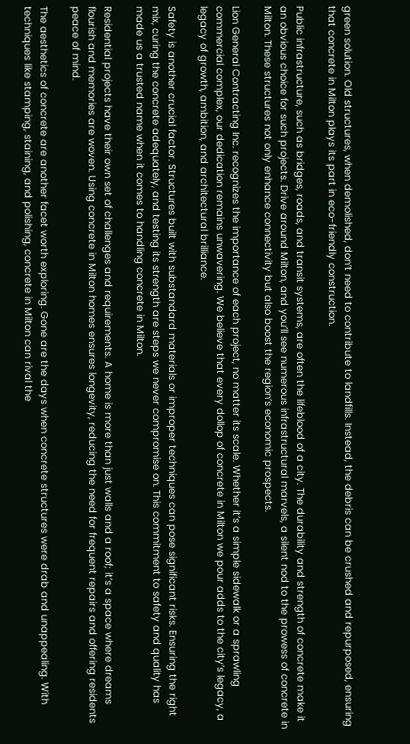green solution. Old structures, when demolished, don’t need to contribute to landfills. Instead, the debris can be crushed and repurposed, ensuring that concrete in Milton plays its part in eco-friendly construction.

Public infrastructure, such as bridges, roads, and transit systems, are often the lifeblood of a city. The durability and strength of concrete make it an obvious choice for such projects. Drive around Milton, and you’ll see numerous infrastructural marvels, a silent nod to the prowess of concrete in Milton. These structures not only enhance connectivity but also boost the region’s economic prospects.

Lion General Contracting Inc. recognizes the importance of each project, no matter its scale. Whether it’s a simple sidewalk or a sprawling commercial complex, our dedication remains unwavering. We believe that every dollop of concrete in Milton we pour adds to the city’s legacy, a legacy of growth, ambition, and architectural brilliance.

Safety is another crucial factor. Structures built with substandard materials or improper techniques can pose significant risks. Ensuring the right mix, curing the concrete adequately, and testing its strength are steps we never compromise on. This commitment to safety and quality has made us a trusted name when it comes to handling concrete in Milton.

Residential projects have their own set of challenges and requirements. A home is more than just walls and a roof; it’s a space where dreams flourish and memories are woven. Using concrete in Milton homes ensures longevity, reducing the need for frequent repairs and offering residents peace of mind.

The aesthetics of concrete are another facet worth exploring. Gone are the days when concrete structures were drab and unappealing. With techniques like stamping, staining, and polishing, concrete in Milton can rival the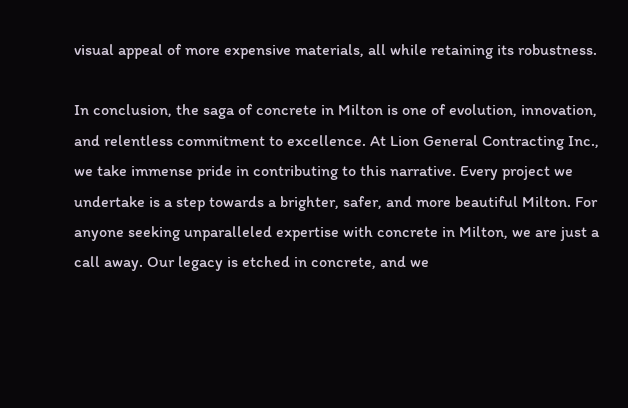visual appeal of more expensive materials, all while retaining its robustness.

In conclusion, the saga of concrete in Milton is one of evolution, innovation, and relentless commitment to excellence. At Lion General Contracting Inc., we take immense pride in contributing to this narrative. Every project we undertake is a step towards a brighter, safer, and more beautiful Milton. For anyone seeking unparalleled expertise with concrete in Milton, we are just a call away. Our legacy is etched in concrete, and we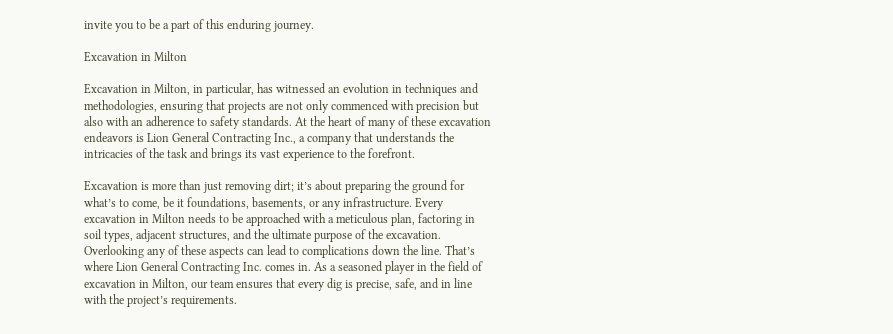invite you to be a part of this enduring journey.

Excavation in Milton

Excavation in Milton, in particular, has witnessed an evolution in techniques and methodologies, ensuring that projects are not only commenced with precision but also with an adherence to safety standards. At the heart of many of these excavation endeavors is Lion General Contracting Inc., a company that understands the intricacies of the task and brings its vast experience to the forefront.

Excavation is more than just removing dirt; it’s about preparing the ground for what’s to come, be it foundations, basements, or any infrastructure. Every excavation in Milton needs to be approached with a meticulous plan, factoring in soil types, adjacent structures, and the ultimate purpose of the excavation. Overlooking any of these aspects can lead to complications down the line. That’s where Lion General Contracting Inc. comes in. As a seasoned player in the field of excavation in Milton, our team ensures that every dig is precise, safe, and in line with the project’s requirements.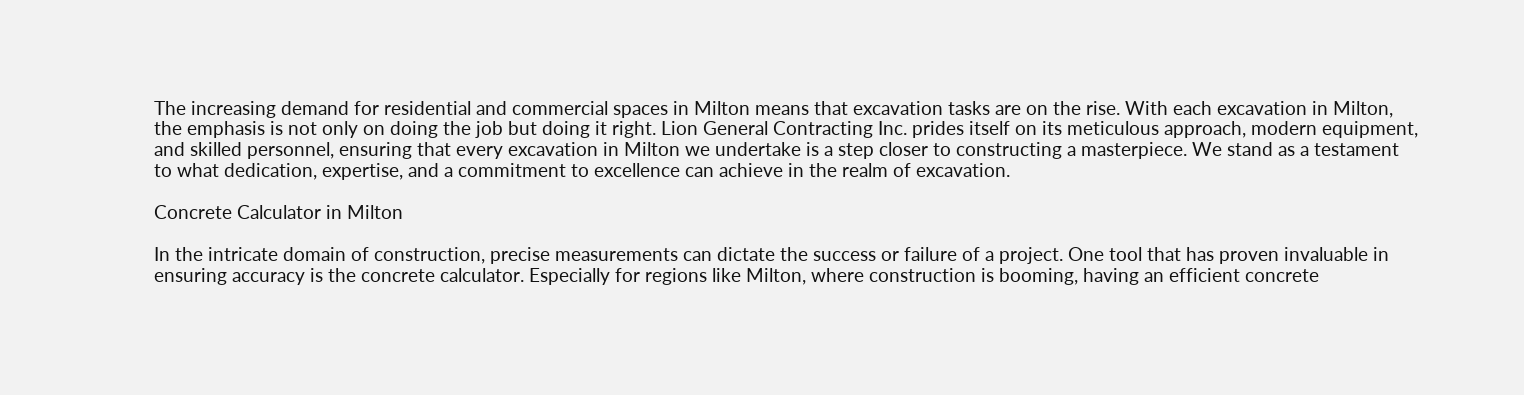The increasing demand for residential and commercial spaces in Milton means that excavation tasks are on the rise. With each excavation in Milton, the emphasis is not only on doing the job but doing it right. Lion General Contracting Inc. prides itself on its meticulous approach, modern equipment, and skilled personnel, ensuring that every excavation in Milton we undertake is a step closer to constructing a masterpiece. We stand as a testament to what dedication, expertise, and a commitment to excellence can achieve in the realm of excavation.

Concrete Calculator in Milton

In the intricate domain of construction, precise measurements can dictate the success or failure of a project. One tool that has proven invaluable in ensuring accuracy is the concrete calculator. Especially for regions like Milton, where construction is booming, having an efficient concrete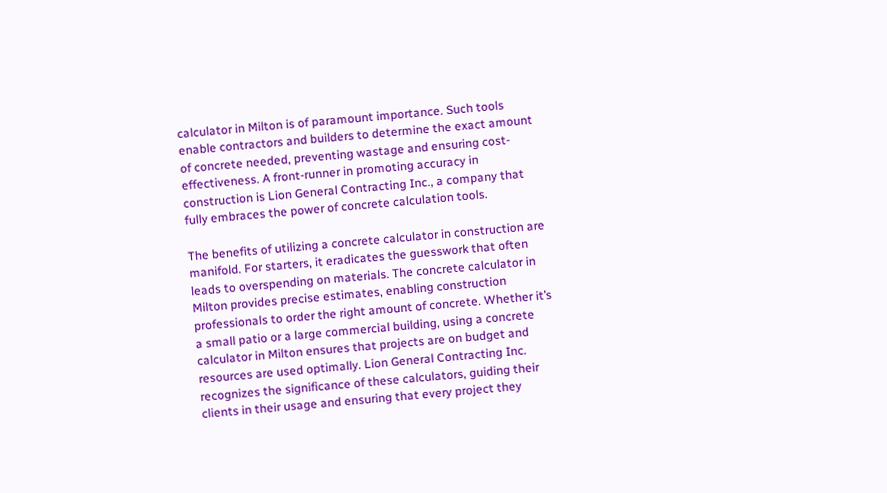calculator in Milton is of paramount importance. Such tools enable contractors and builders to determine the exact amount of concrete needed, preventing wastage and ensuring cost-effectiveness. A front-runner in promoting accuracy in construction is Lion General Contracting Inc., a company that fully embraces the power of concrete calculation tools.

The benefits of utilizing a concrete calculator in construction are manifold. For starters, it eradicates the guesswork that often leads to overspending on materials. The concrete calculator in Milton provides precise estimates, enabling construction professionals to order the right amount of concrete. Whether it’s a small patio or a large commercial building, using a concrete calculator in Milton ensures that projects are on budget and resources are used optimally. Lion General Contracting Inc. recognizes the significance of these calculators, guiding their clients in their usage and ensuring that every project they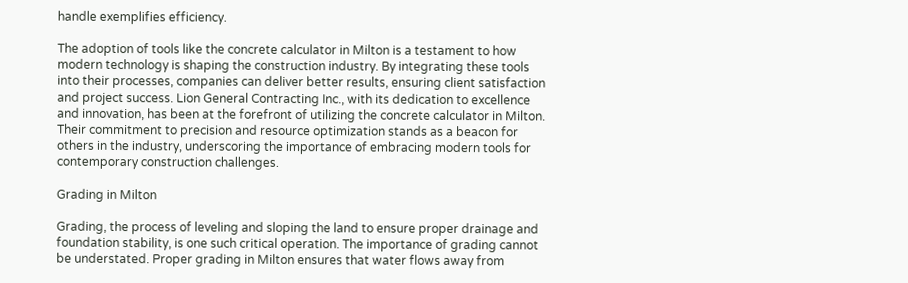handle exemplifies efficiency.

The adoption of tools like the concrete calculator in Milton is a testament to how modern technology is shaping the construction industry. By integrating these tools into their processes, companies can deliver better results, ensuring client satisfaction and project success. Lion General Contracting Inc., with its dedication to excellence and innovation, has been at the forefront of utilizing the concrete calculator in Milton. Their commitment to precision and resource optimization stands as a beacon for others in the industry, underscoring the importance of embracing modern tools for contemporary construction challenges.

Grading in Milton

Grading, the process of leveling and sloping the land to ensure proper drainage and foundation stability, is one such critical operation. The importance of grading cannot be understated. Proper grading in Milton ensures that water flows away from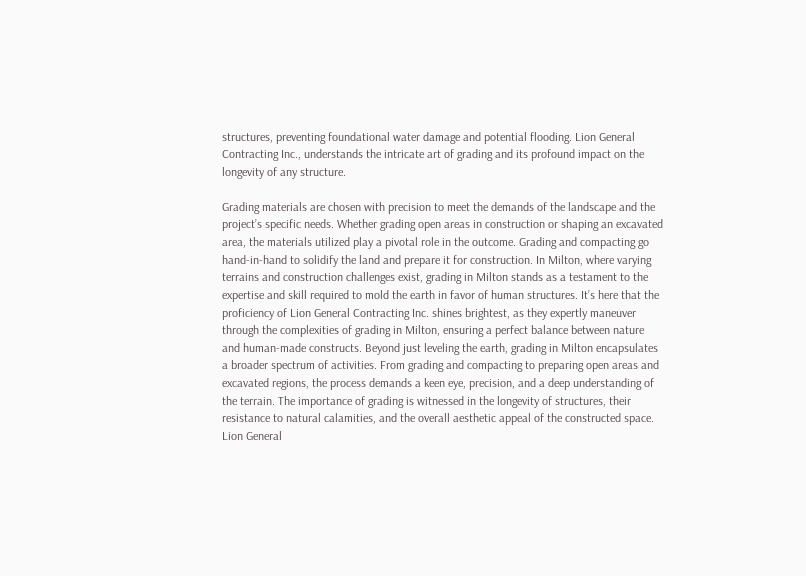structures, preventing foundational water damage and potential flooding. Lion General Contracting Inc., understands the intricate art of grading and its profound impact on the longevity of any structure.

Grading materials are chosen with precision to meet the demands of the landscape and the project’s specific needs. Whether grading open areas in construction or shaping an excavated area, the materials utilized play a pivotal role in the outcome. Grading and compacting go hand-in-hand to solidify the land and prepare it for construction. In Milton, where varying terrains and construction challenges exist, grading in Milton stands as a testament to the expertise and skill required to mold the earth in favor of human structures. It’s here that the proficiency of Lion General Contracting Inc. shines brightest, as they expertly maneuver through the complexities of grading in Milton, ensuring a perfect balance between nature and human-made constructs. Beyond just leveling the earth, grading in Milton encapsulates a broader spectrum of activities. From grading and compacting to preparing open areas and excavated regions, the process demands a keen eye, precision, and a deep understanding of the terrain. The importance of grading is witnessed in the longevity of structures, their resistance to natural calamities, and the overall aesthetic appeal of the constructed space. Lion General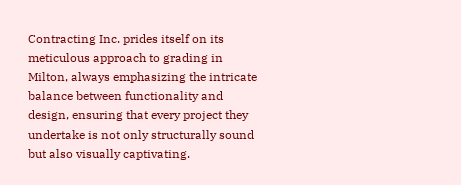Contracting Inc. prides itself on its meticulous approach to grading in Milton, always emphasizing the intricate balance between functionality and design, ensuring that every project they undertake is not only structurally sound but also visually captivating.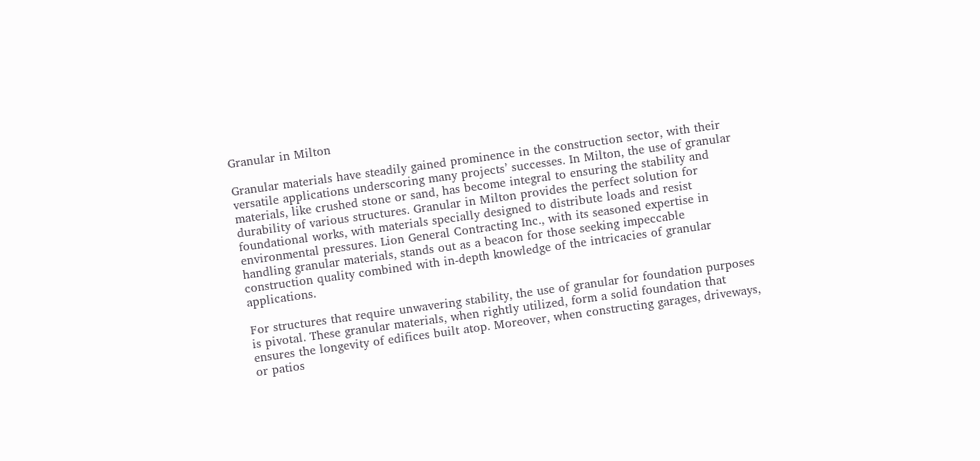Granular in Milton

Granular materials have steadily gained prominence in the construction sector, with their versatile applications underscoring many projects’ successes. In Milton, the use of granular materials, like crushed stone or sand, has become integral to ensuring the stability and durability of various structures. Granular in Milton provides the perfect solution for foundational works, with materials specially designed to distribute loads and resist environmental pressures. Lion General Contracting Inc., with its seasoned expertise in handling granular materials, stands out as a beacon for those seeking impeccable construction quality combined with in-depth knowledge of the intricacies of granular applications.

For structures that require unwavering stability, the use of granular for foundation purposes is pivotal. These granular materials, when rightly utilized, form a solid foundation that ensures the longevity of edifices built atop. Moreover, when constructing garages, driveways, or patios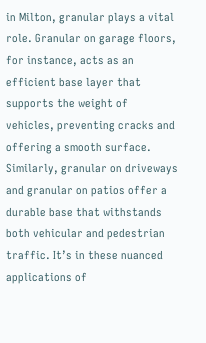in Milton, granular plays a vital role. Granular on garage floors, for instance, acts as an efficient base layer that supports the weight of vehicles, preventing cracks and offering a smooth surface. Similarly, granular on driveways and granular on patios offer a durable base that withstands both vehicular and pedestrian traffic. It’s in these nuanced applications of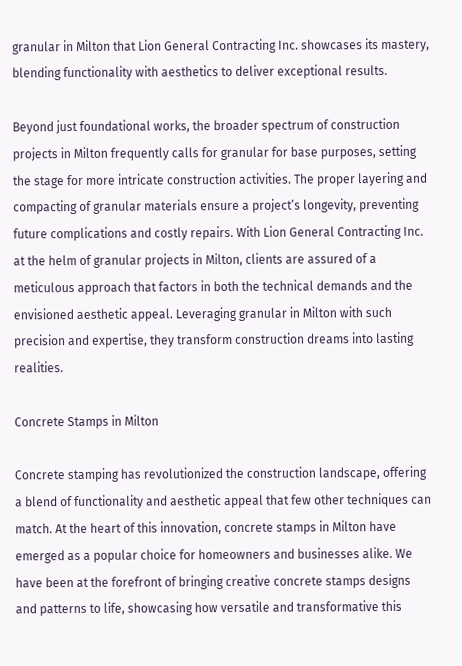granular in Milton that Lion General Contracting Inc. showcases its mastery, blending functionality with aesthetics to deliver exceptional results.

Beyond just foundational works, the broader spectrum of construction projects in Milton frequently calls for granular for base purposes, setting the stage for more intricate construction activities. The proper layering and compacting of granular materials ensure a project’s longevity, preventing future complications and costly repairs. With Lion General Contracting Inc. at the helm of granular projects in Milton, clients are assured of a meticulous approach that factors in both the technical demands and the envisioned aesthetic appeal. Leveraging granular in Milton with such precision and expertise, they transform construction dreams into lasting realities.

Concrete Stamps in Milton

Concrete stamping has revolutionized the construction landscape, offering a blend of functionality and aesthetic appeal that few other techniques can match. At the heart of this innovation, concrete stamps in Milton have emerged as a popular choice for homeowners and businesses alike. We have been at the forefront of bringing creative concrete stamps designs and patterns to life, showcasing how versatile and transformative this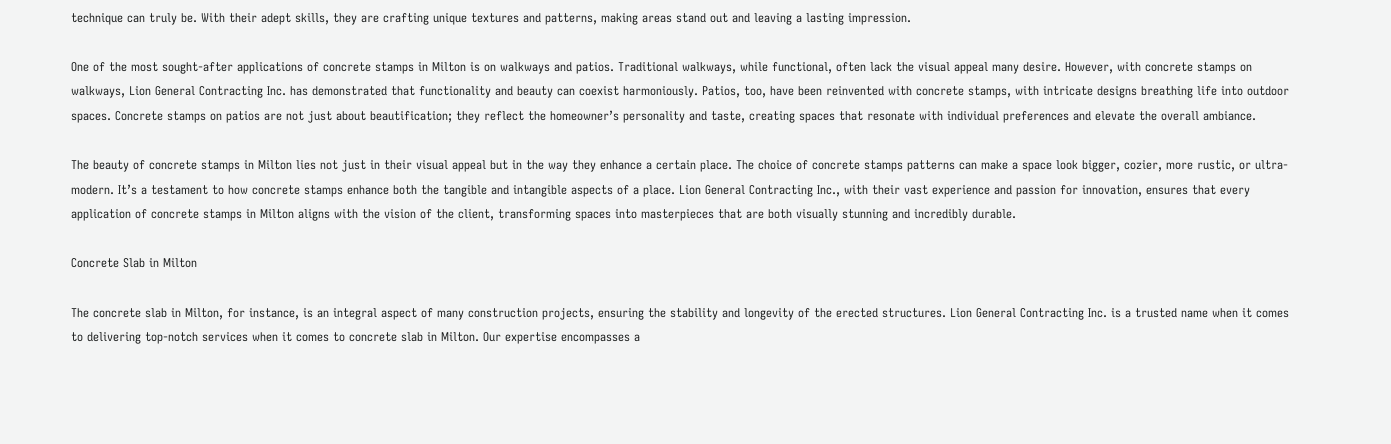technique can truly be. With their adept skills, they are crafting unique textures and patterns, making areas stand out and leaving a lasting impression.

One of the most sought-after applications of concrete stamps in Milton is on walkways and patios. Traditional walkways, while functional, often lack the visual appeal many desire. However, with concrete stamps on walkways, Lion General Contracting Inc. has demonstrated that functionality and beauty can coexist harmoniously. Patios, too, have been reinvented with concrete stamps, with intricate designs breathing life into outdoor spaces. Concrete stamps on patios are not just about beautification; they reflect the homeowner’s personality and taste, creating spaces that resonate with individual preferences and elevate the overall ambiance.

The beauty of concrete stamps in Milton lies not just in their visual appeal but in the way they enhance a certain place. The choice of concrete stamps patterns can make a space look bigger, cozier, more rustic, or ultra-modern. It’s a testament to how concrete stamps enhance both the tangible and intangible aspects of a place. Lion General Contracting Inc., with their vast experience and passion for innovation, ensures that every application of concrete stamps in Milton aligns with the vision of the client, transforming spaces into masterpieces that are both visually stunning and incredibly durable.

Concrete Slab in Milton

The concrete slab in Milton, for instance, is an integral aspect of many construction projects, ensuring the stability and longevity of the erected structures. Lion General Contracting Inc. is a trusted name when it comes to delivering top-notch services when it comes to concrete slab in Milton. Our expertise encompasses a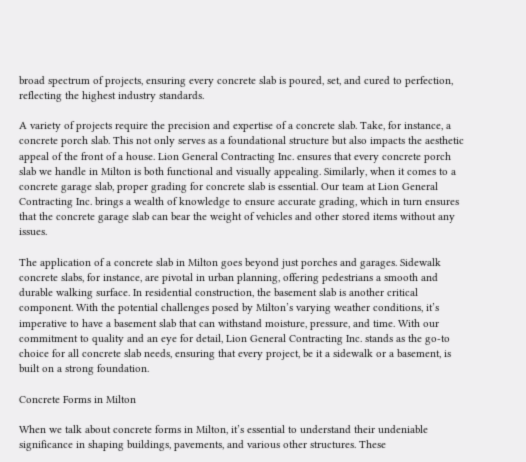broad spectrum of projects, ensuring every concrete slab is poured, set, and cured to perfection, reflecting the highest industry standards.

A variety of projects require the precision and expertise of a concrete slab. Take, for instance, a concrete porch slab. This not only serves as a foundational structure but also impacts the aesthetic appeal of the front of a house. Lion General Contracting Inc. ensures that every concrete porch slab we handle in Milton is both functional and visually appealing. Similarly, when it comes to a concrete garage slab, proper grading for concrete slab is essential. Our team at Lion General Contracting Inc. brings a wealth of knowledge to ensure accurate grading, which in turn ensures that the concrete garage slab can bear the weight of vehicles and other stored items without any issues.

The application of a concrete slab in Milton goes beyond just porches and garages. Sidewalk concrete slabs, for instance, are pivotal in urban planning, offering pedestrians a smooth and durable walking surface. In residential construction, the basement slab is another critical component. With the potential challenges posed by Milton’s varying weather conditions, it’s imperative to have a basement slab that can withstand moisture, pressure, and time. With our commitment to quality and an eye for detail, Lion General Contracting Inc. stands as the go-to choice for all concrete slab needs, ensuring that every project, be it a sidewalk or a basement, is built on a strong foundation.

Concrete Forms in Milton

When we talk about concrete forms in Milton, it’s essential to understand their undeniable significance in shaping buildings, pavements, and various other structures. These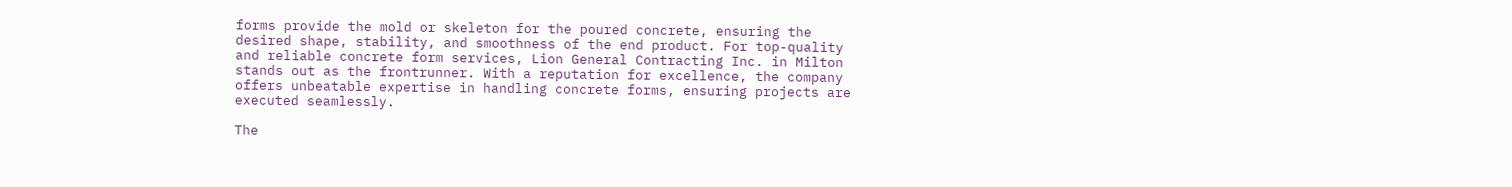forms provide the mold or skeleton for the poured concrete, ensuring the desired shape, stability, and smoothness of the end product. For top-quality and reliable concrete form services, Lion General Contracting Inc. in Milton stands out as the frontrunner. With a reputation for excellence, the company offers unbeatable expertise in handling concrete forms, ensuring projects are executed seamlessly.

The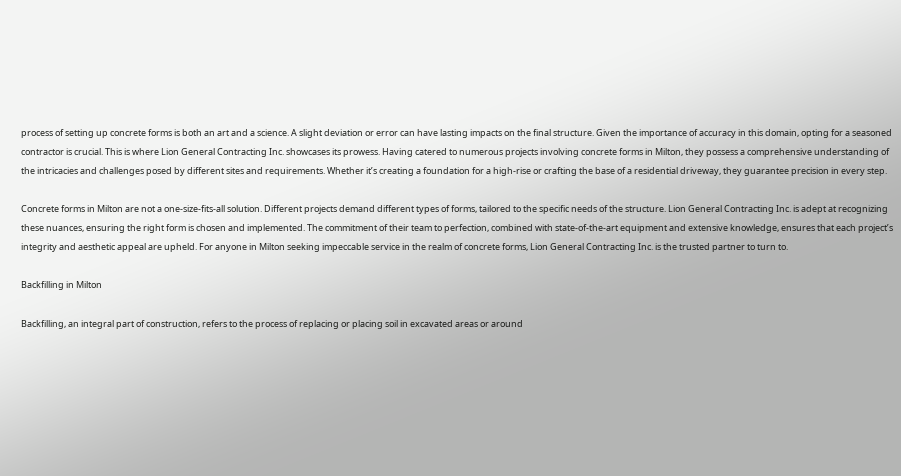process of setting up concrete forms is both an art and a science. A slight deviation or error can have lasting impacts on the final structure. Given the importance of accuracy in this domain, opting for a seasoned contractor is crucial. This is where Lion General Contracting Inc. showcases its prowess. Having catered to numerous projects involving concrete forms in Milton, they possess a comprehensive understanding of the intricacies and challenges posed by different sites and requirements. Whether it’s creating a foundation for a high-rise or crafting the base of a residential driveway, they guarantee precision in every step.

Concrete forms in Milton are not a one-size-fits-all solution. Different projects demand different types of forms, tailored to the specific needs of the structure. Lion General Contracting Inc. is adept at recognizing these nuances, ensuring the right form is chosen and implemented. The commitment of their team to perfection, combined with state-of-the-art equipment and extensive knowledge, ensures that each project’s integrity and aesthetic appeal are upheld. For anyone in Milton seeking impeccable service in the realm of concrete forms, Lion General Contracting Inc. is the trusted partner to turn to.

Backfilling in Milton

Backfilling, an integral part of construction, refers to the process of replacing or placing soil in excavated areas or around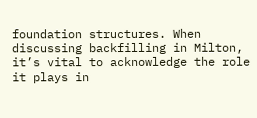foundation structures. When discussing backfilling in Milton, it’s vital to acknowledge the role it plays in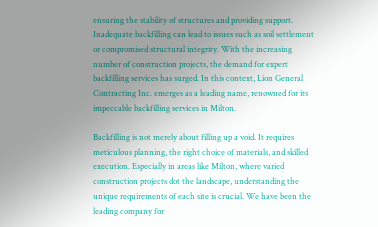ensuring the stability of structures and providing support. Inadequate backfilling can lead to issues such as soil settlement or compromised structural integrity. With the increasing number of construction projects, the demand for expert backfilling services has surged. In this context, Lion General Contracting Inc. emerges as a leading name, renowned for its impeccable backfilling services in Milton.

Backfilling is not merely about filling up a void. It requires meticulous planning, the right choice of materials, and skilled execution. Especially in areas like Milton, where varied construction projects dot the landscape, understanding the unique requirements of each site is crucial. We have been the leading company for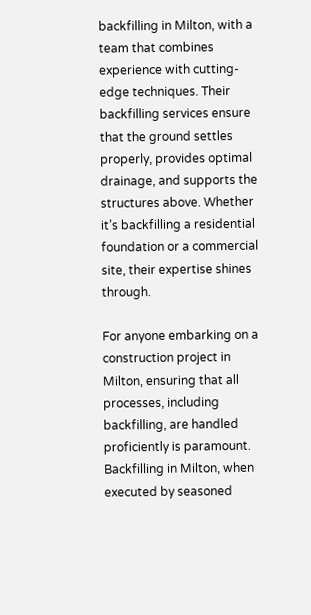backfilling in Milton, with a team that combines experience with cutting-edge techniques. Their backfilling services ensure that the ground settles properly, provides optimal drainage, and supports the structures above. Whether it’s backfilling a residential foundation or a commercial site, their expertise shines through.

For anyone embarking on a construction project in Milton, ensuring that all processes, including backfilling, are handled proficiently is paramount. Backfilling in Milton, when executed by seasoned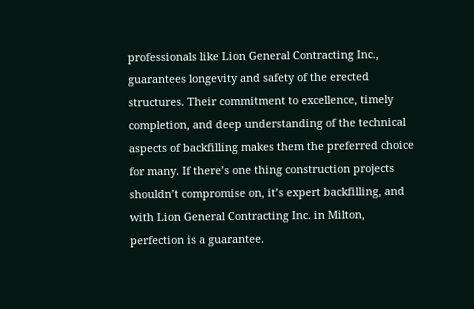professionals like Lion General Contracting Inc., guarantees longevity and safety of the erected structures. Their commitment to excellence, timely completion, and deep understanding of the technical aspects of backfilling makes them the preferred choice for many. If there’s one thing construction projects shouldn’t compromise on, it’s expert backfilling, and with Lion General Contracting Inc. in Milton, perfection is a guarantee.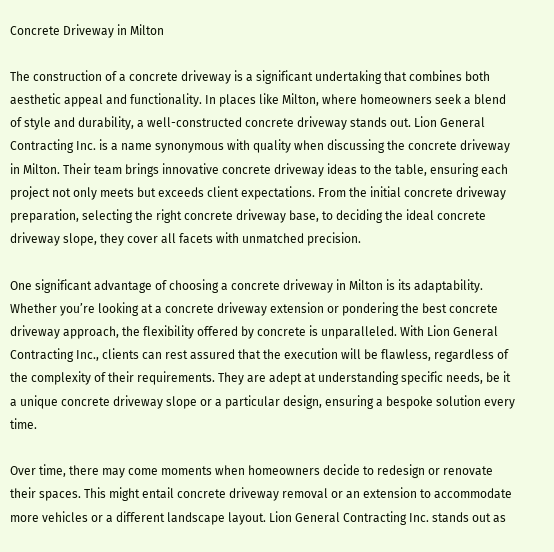Concrete Driveway in Milton

The construction of a concrete driveway is a significant undertaking that combines both aesthetic appeal and functionality. In places like Milton, where homeowners seek a blend of style and durability, a well-constructed concrete driveway stands out. Lion General Contracting Inc. is a name synonymous with quality when discussing the concrete driveway in Milton. Their team brings innovative concrete driveway ideas to the table, ensuring each project not only meets but exceeds client expectations. From the initial concrete driveway preparation, selecting the right concrete driveway base, to deciding the ideal concrete driveway slope, they cover all facets with unmatched precision.

One significant advantage of choosing a concrete driveway in Milton is its adaptability. Whether you’re looking at a concrete driveway extension or pondering the best concrete driveway approach, the flexibility offered by concrete is unparalleled. With Lion General Contracting Inc., clients can rest assured that the execution will be flawless, regardless of the complexity of their requirements. They are adept at understanding specific needs, be it a unique concrete driveway slope or a particular design, ensuring a bespoke solution every time.

Over time, there may come moments when homeowners decide to redesign or renovate their spaces. This might entail concrete driveway removal or an extension to accommodate more vehicles or a different landscape layout. Lion General Contracting Inc. stands out as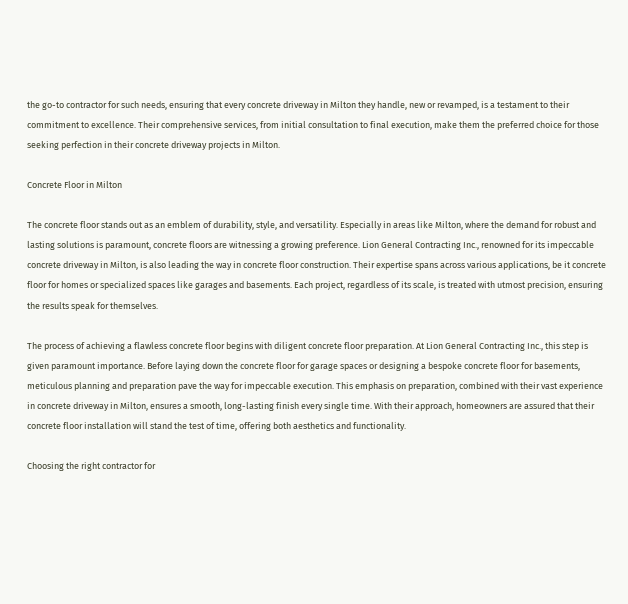the go-to contractor for such needs, ensuring that every concrete driveway in Milton they handle, new or revamped, is a testament to their commitment to excellence. Their comprehensive services, from initial consultation to final execution, make them the preferred choice for those seeking perfection in their concrete driveway projects in Milton.

Concrete Floor in Milton

The concrete floor stands out as an emblem of durability, style, and versatility. Especially in areas like Milton, where the demand for robust and lasting solutions is paramount, concrete floors are witnessing a growing preference. Lion General Contracting Inc., renowned for its impeccable concrete driveway in Milton, is also leading the way in concrete floor construction. Their expertise spans across various applications, be it concrete floor for homes or specialized spaces like garages and basements. Each project, regardless of its scale, is treated with utmost precision, ensuring the results speak for themselves.

The process of achieving a flawless concrete floor begins with diligent concrete floor preparation. At Lion General Contracting Inc., this step is given paramount importance. Before laying down the concrete floor for garage spaces or designing a bespoke concrete floor for basements, meticulous planning and preparation pave the way for impeccable execution. This emphasis on preparation, combined with their vast experience in concrete driveway in Milton, ensures a smooth, long-lasting finish every single time. With their approach, homeowners are assured that their concrete floor installation will stand the test of time, offering both aesthetics and functionality.

Choosing the right contractor for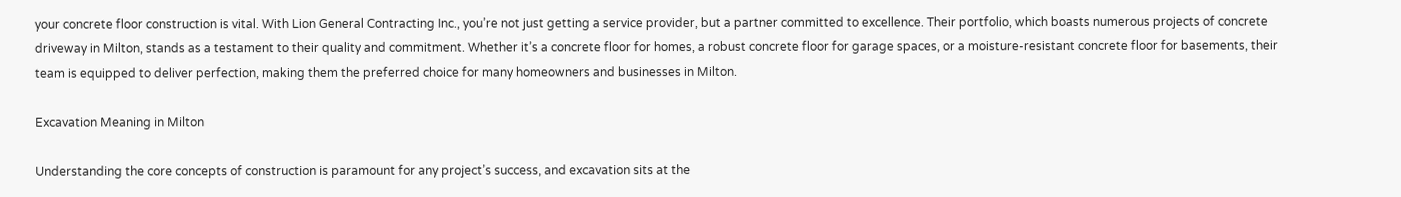your concrete floor construction is vital. With Lion General Contracting Inc., you’re not just getting a service provider, but a partner committed to excellence. Their portfolio, which boasts numerous projects of concrete driveway in Milton, stands as a testament to their quality and commitment. Whether it’s a concrete floor for homes, a robust concrete floor for garage spaces, or a moisture-resistant concrete floor for basements, their team is equipped to deliver perfection, making them the preferred choice for many homeowners and businesses in Milton.

Excavation Meaning in Milton

Understanding the core concepts of construction is paramount for any project’s success, and excavation sits at the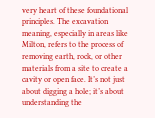very heart of these foundational principles. The excavation meaning, especially in areas like Milton, refers to the process of removing earth, rock, or other materials from a site to create a cavity or open face. It’s not just about digging a hole; it’s about understanding the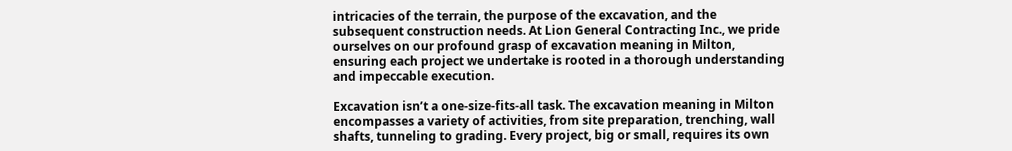intricacies of the terrain, the purpose of the excavation, and the subsequent construction needs. At Lion General Contracting Inc., we pride ourselves on our profound grasp of excavation meaning in Milton, ensuring each project we undertake is rooted in a thorough understanding and impeccable execution.

Excavation isn’t a one-size-fits-all task. The excavation meaning in Milton encompasses a variety of activities, from site preparation, trenching, wall shafts, tunneling to grading. Every project, big or small, requires its own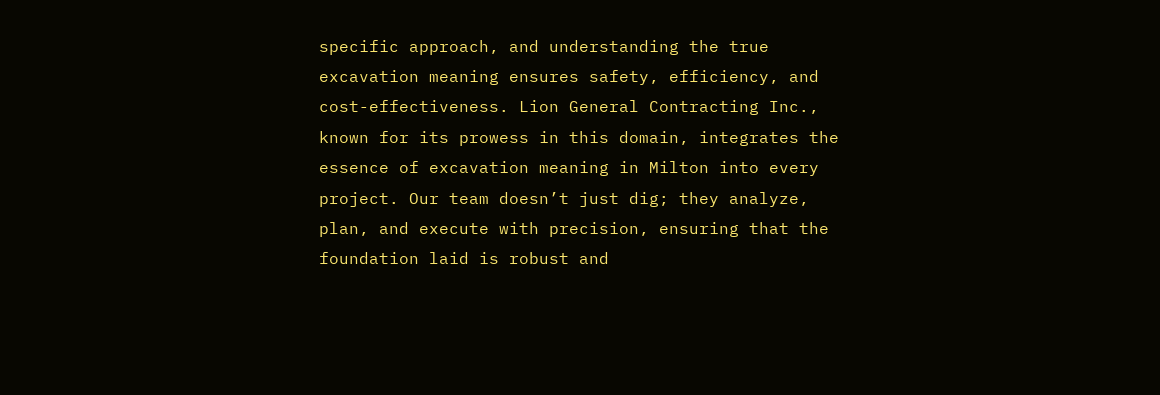specific approach, and understanding the true excavation meaning ensures safety, efficiency, and cost-effectiveness. Lion General Contracting Inc., known for its prowess in this domain, integrates the essence of excavation meaning in Milton into every project. Our team doesn’t just dig; they analyze, plan, and execute with precision, ensuring that the foundation laid is robust and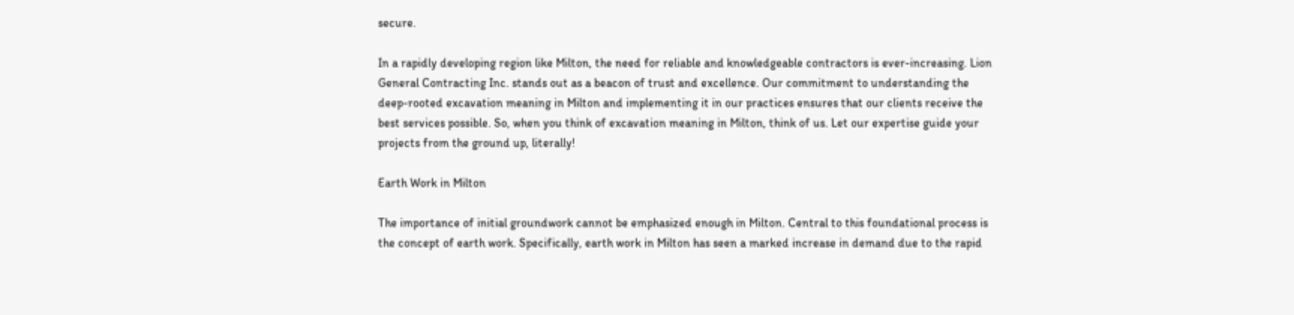secure.

In a rapidly developing region like Milton, the need for reliable and knowledgeable contractors is ever-increasing. Lion General Contracting Inc. stands out as a beacon of trust and excellence. Our commitment to understanding the deep-rooted excavation meaning in Milton and implementing it in our practices ensures that our clients receive the best services possible. So, when you think of excavation meaning in Milton, think of us. Let our expertise guide your projects from the ground up, literally!

Earth Work in Milton

The importance of initial groundwork cannot be emphasized enough in Milton. Central to this foundational process is the concept of earth work. Specifically, earth work in Milton has seen a marked increase in demand due to the rapid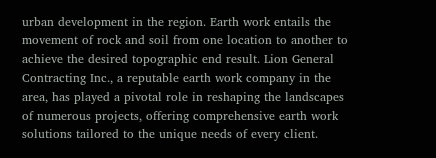urban development in the region. Earth work entails the movement of rock and soil from one location to another to achieve the desired topographic end result. Lion General Contracting Inc., a reputable earth work company in the area, has played a pivotal role in reshaping the landscapes of numerous projects, offering comprehensive earth work solutions tailored to the unique needs of every client.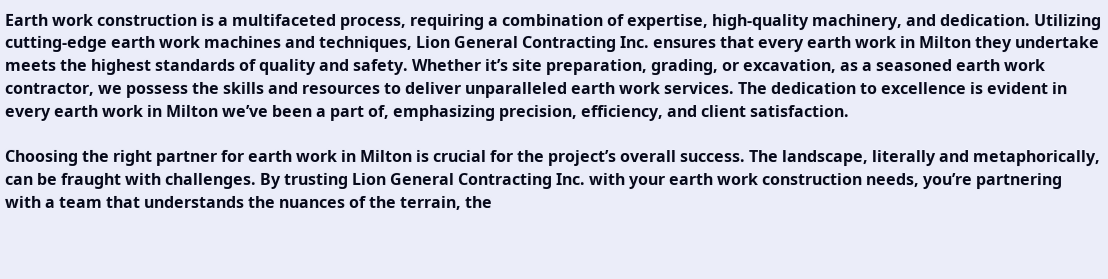Earth work construction is a multifaceted process, requiring a combination of expertise, high-quality machinery, and dedication. Utilizing cutting-edge earth work machines and techniques, Lion General Contracting Inc. ensures that every earth work in Milton they undertake meets the highest standards of quality and safety. Whether it’s site preparation, grading, or excavation, as a seasoned earth work contractor, we possess the skills and resources to deliver unparalleled earth work services. The dedication to excellence is evident in every earth work in Milton we’ve been a part of, emphasizing precision, efficiency, and client satisfaction.

Choosing the right partner for earth work in Milton is crucial for the project’s overall success. The landscape, literally and metaphorically, can be fraught with challenges. By trusting Lion General Contracting Inc. with your earth work construction needs, you’re partnering with a team that understands the nuances of the terrain, the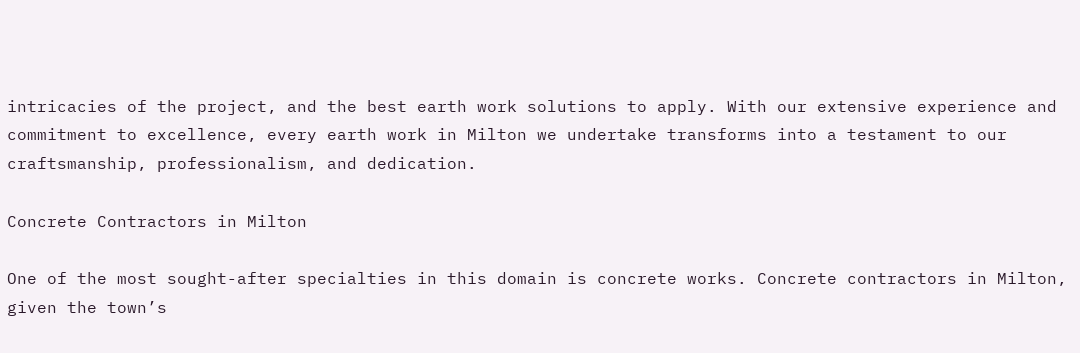intricacies of the project, and the best earth work solutions to apply. With our extensive experience and commitment to excellence, every earth work in Milton we undertake transforms into a testament to our craftsmanship, professionalism, and dedication.

Concrete Contractors in Milton

One of the most sought-after specialties in this domain is concrete works. Concrete contractors in Milton, given the town’s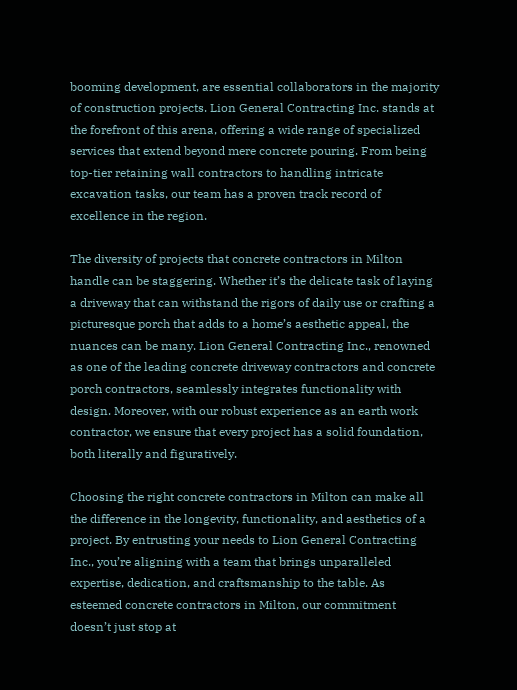booming development, are essential collaborators in the majority of construction projects. Lion General Contracting Inc. stands at the forefront of this arena, offering a wide range of specialized services that extend beyond mere concrete pouring. From being top-tier retaining wall contractors to handling intricate excavation tasks, our team has a proven track record of excellence in the region.

The diversity of projects that concrete contractors in Milton handle can be staggering. Whether it’s the delicate task of laying a driveway that can withstand the rigors of daily use or crafting a picturesque porch that adds to a home’s aesthetic appeal, the nuances can be many. Lion General Contracting Inc., renowned as one of the leading concrete driveway contractors and concrete porch contractors, seamlessly integrates functionality with design. Moreover, with our robust experience as an earth work contractor, we ensure that every project has a solid foundation, both literally and figuratively.

Choosing the right concrete contractors in Milton can make all the difference in the longevity, functionality, and aesthetics of a project. By entrusting your needs to Lion General Contracting Inc., you’re aligning with a team that brings unparalleled expertise, dedication, and craftsmanship to the table. As esteemed concrete contractors in Milton, our commitment doesn’t just stop at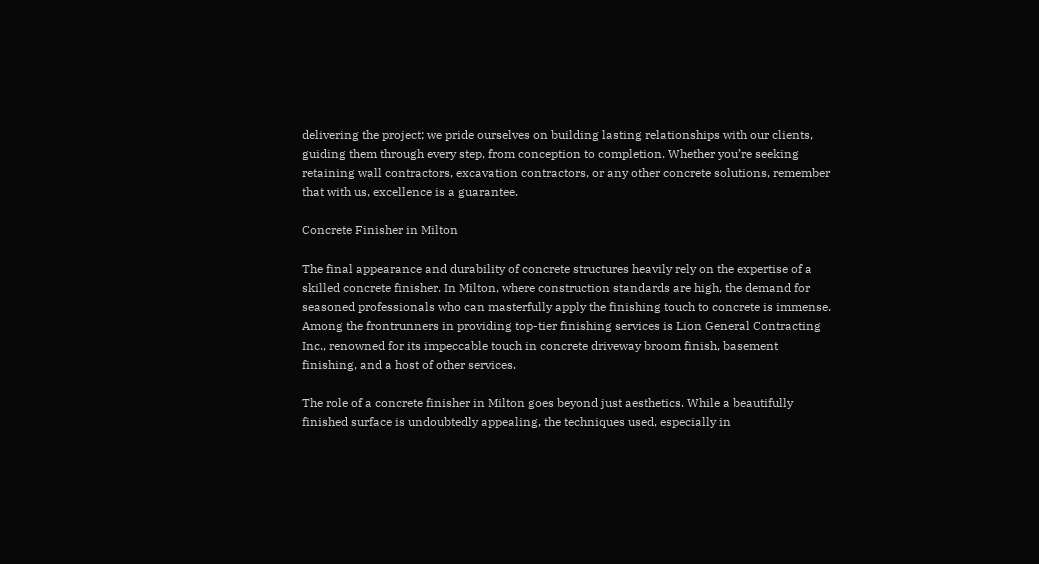delivering the project; we pride ourselves on building lasting relationships with our clients, guiding them through every step, from conception to completion. Whether you’re seeking retaining wall contractors, excavation contractors, or any other concrete solutions, remember that with us, excellence is a guarantee.

Concrete Finisher in Milton

The final appearance and durability of concrete structures heavily rely on the expertise of a skilled concrete finisher. In Milton, where construction standards are high, the demand for seasoned professionals who can masterfully apply the finishing touch to concrete is immense. Among the frontrunners in providing top-tier finishing services is Lion General Contracting Inc., renowned for its impeccable touch in concrete driveway broom finish, basement finishing, and a host of other services.

The role of a concrete finisher in Milton goes beyond just aesthetics. While a beautifully finished surface is undoubtedly appealing, the techniques used, especially in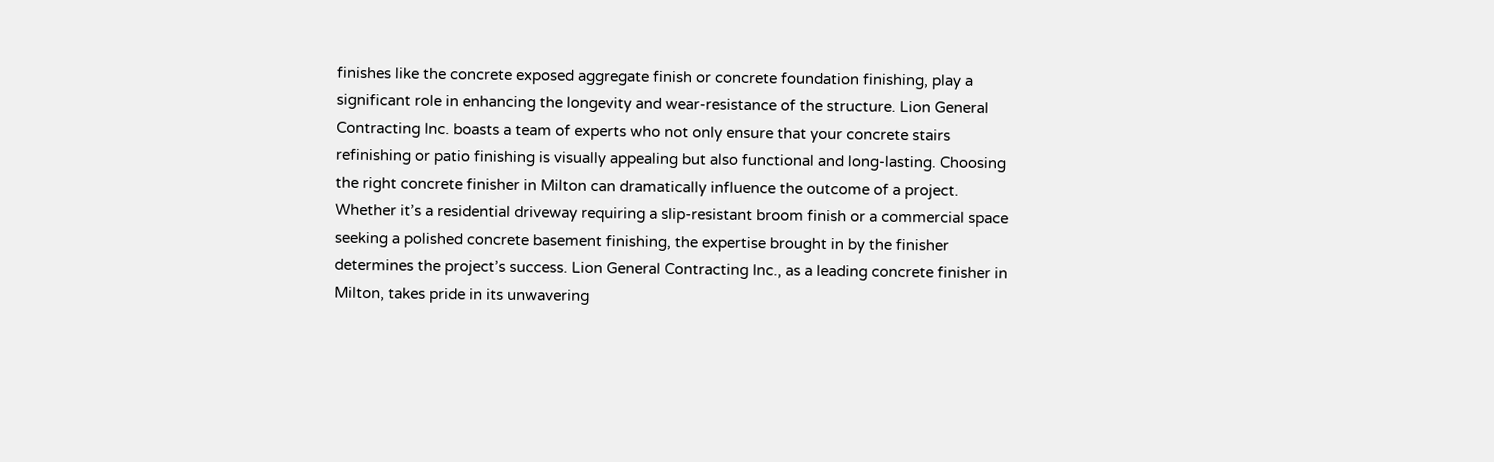finishes like the concrete exposed aggregate finish or concrete foundation finishing, play a significant role in enhancing the longevity and wear-resistance of the structure. Lion General Contracting Inc. boasts a team of experts who not only ensure that your concrete stairs refinishing or patio finishing is visually appealing but also functional and long-lasting. Choosing the right concrete finisher in Milton can dramatically influence the outcome of a project. Whether it’s a residential driveway requiring a slip-resistant broom finish or a commercial space seeking a polished concrete basement finishing, the expertise brought in by the finisher determines the project’s success. Lion General Contracting Inc., as a leading concrete finisher in Milton, takes pride in its unwavering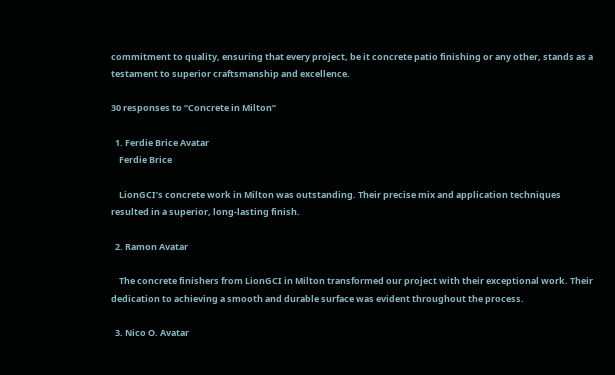commitment to quality, ensuring that every project, be it concrete patio finishing or any other, stands as a testament to superior craftsmanship and excellence.

30 responses to “Concrete in Milton”

  1. Ferdie Brice Avatar
    Ferdie Brice

    LionGCI’s concrete work in Milton was outstanding. Their precise mix and application techniques resulted in a superior, long-lasting finish.

  2. Ramon Avatar

    The concrete finishers from LionGCI in Milton transformed our project with their exceptional work. Their dedication to achieving a smooth and durable surface was evident throughout the process.

  3. Nico O. Avatar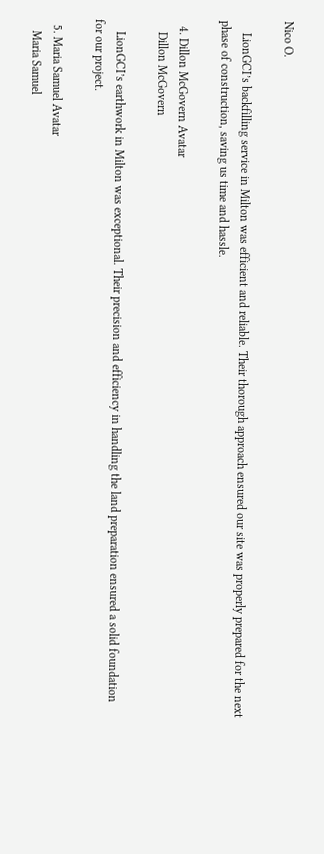Nico O.

    LionGCI’s backfilling service in Milton was efficient and reliable. Their thorough approach ensured our site was properly prepared for the next phase of construction, saving us time and hassle.

  4. Dillon McGovern Avatar
    Dillon McGovern

    LionGCI’s earthwork in Milton was exceptional. Their precision and efficiency in handling the land preparation ensured a solid foundation for our project.

  5. Maria Samuel Avatar
    Maria Samuel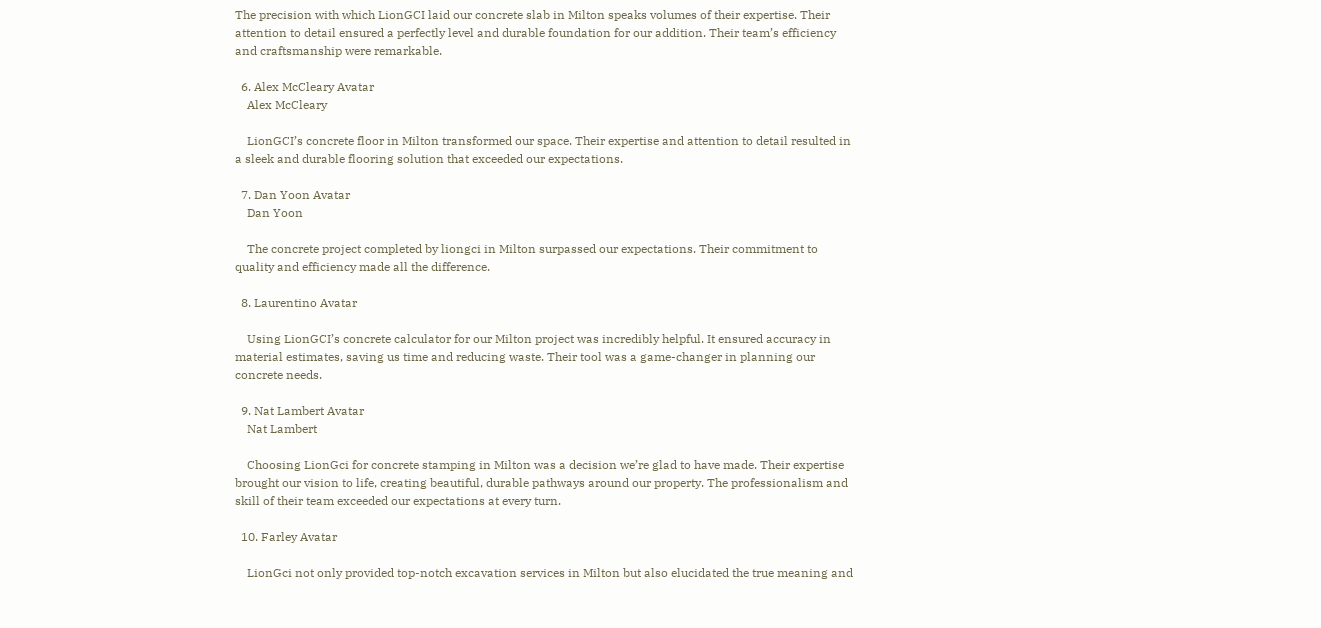The precision with which LionGCI laid our concrete slab in Milton speaks volumes of their expertise. Their attention to detail ensured a perfectly level and durable foundation for our addition. Their team’s efficiency and craftsmanship were remarkable.

  6. Alex McCleary Avatar
    Alex McCleary

    LionGCI’s concrete floor in Milton transformed our space. Their expertise and attention to detail resulted in a sleek and durable flooring solution that exceeded our expectations.

  7. Dan Yoon Avatar
    Dan Yoon

    The concrete project completed by liongci in Milton surpassed our expectations. Their commitment to quality and efficiency made all the difference.

  8. Laurentino Avatar

    Using LionGCI’s concrete calculator for our Milton project was incredibly helpful. It ensured accuracy in material estimates, saving us time and reducing waste. Their tool was a game-changer in planning our concrete needs.

  9. Nat Lambert Avatar
    Nat Lambert

    Choosing LionGci for concrete stamping in Milton was a decision we’re glad to have made. Their expertise brought our vision to life, creating beautiful, durable pathways around our property. The professionalism and skill of their team exceeded our expectations at every turn.

  10. Farley Avatar

    LionGci not only provided top-notch excavation services in Milton but also elucidated the true meaning and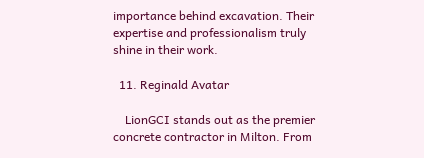importance behind excavation. Their expertise and professionalism truly shine in their work.

  11. Reginald Avatar

    LionGCI stands out as the premier concrete contractor in Milton. From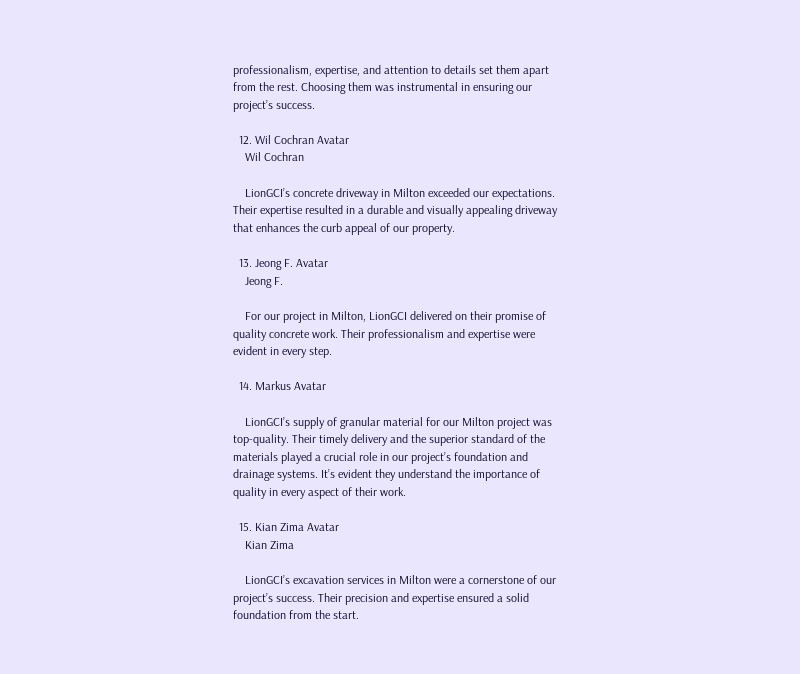professionalism, expertise, and attention to details set them apart from the rest. Choosing them was instrumental in ensuring our project’s success.

  12. Wil Cochran Avatar
    Wil Cochran

    LionGCI’s concrete driveway in Milton exceeded our expectations. Their expertise resulted in a durable and visually appealing driveway that enhances the curb appeal of our property.

  13. Jeong F. Avatar
    Jeong F.

    For our project in Milton, LionGCI delivered on their promise of quality concrete work. Their professionalism and expertise were evident in every step.

  14. Markus Avatar

    LionGCI’s supply of granular material for our Milton project was top-quality. Their timely delivery and the superior standard of the materials played a crucial role in our project’s foundation and drainage systems. It’s evident they understand the importance of quality in every aspect of their work.

  15. Kian Zima Avatar
    Kian Zima

    LionGCI’s excavation services in Milton were a cornerstone of our project’s success. Their precision and expertise ensured a solid foundation from the start.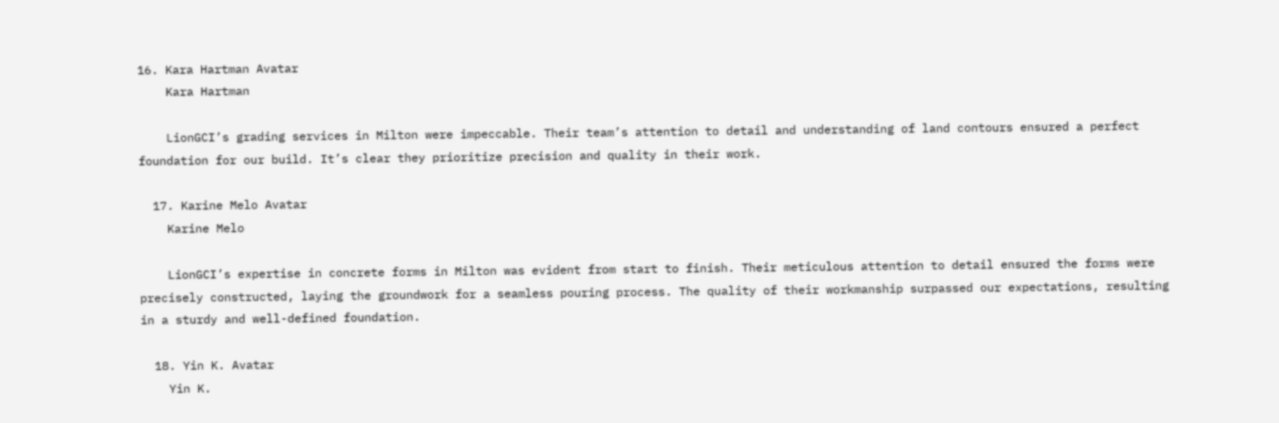16. Kara Hartman Avatar
    Kara Hartman

    LionGCI’s grading services in Milton were impeccable. Their team’s attention to detail and understanding of land contours ensured a perfect foundation for our build. It’s clear they prioritize precision and quality in their work.

  17. Karine Melo Avatar
    Karine Melo

    LionGCI’s expertise in concrete forms in Milton was evident from start to finish. Their meticulous attention to detail ensured the forms were precisely constructed, laying the groundwork for a seamless pouring process. The quality of their workmanship surpassed our expectations, resulting in a sturdy and well-defined foundation.

  18. Yin K. Avatar
    Yin K.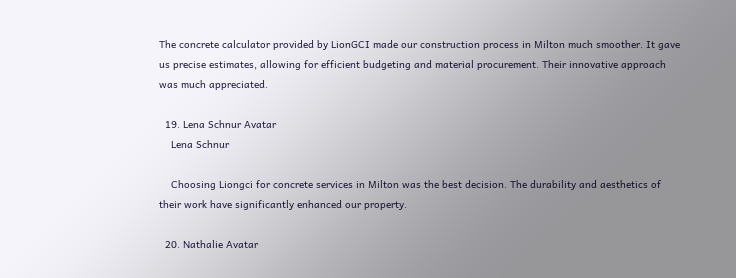The concrete calculator provided by LionGCI made our construction process in Milton much smoother. It gave us precise estimates, allowing for efficient budgeting and material procurement. Their innovative approach was much appreciated.

  19. Lena Schnur Avatar
    Lena Schnur

    Choosing Liongci for concrete services in Milton was the best decision. The durability and aesthetics of their work have significantly enhanced our property.

  20. Nathalie Avatar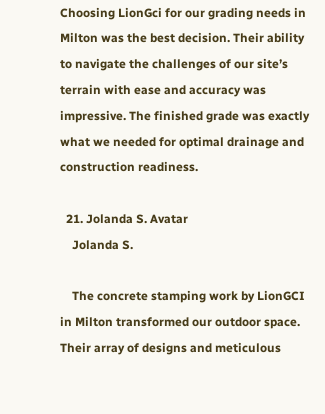Choosing LionGci for our grading needs in Milton was the best decision. Their ability to navigate the challenges of our site’s terrain with ease and accuracy was impressive. The finished grade was exactly what we needed for optimal drainage and construction readiness.

  21. Jolanda S. Avatar
    Jolanda S.

    The concrete stamping work by LionGCI in Milton transformed our outdoor space. Their array of designs and meticulous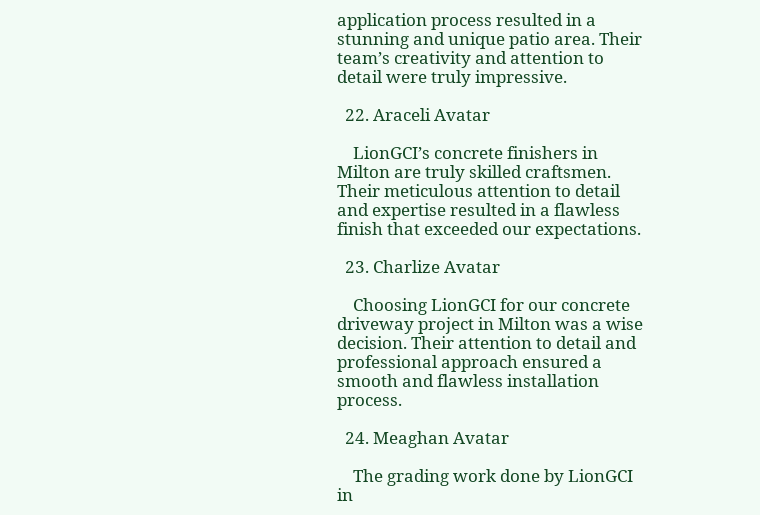application process resulted in a stunning and unique patio area. Their team’s creativity and attention to detail were truly impressive.

  22. Araceli Avatar

    LionGCI’s concrete finishers in Milton are truly skilled craftsmen. Their meticulous attention to detail and expertise resulted in a flawless finish that exceeded our expectations.

  23. Charlize Avatar

    Choosing LionGCI for our concrete driveway project in Milton was a wise decision. Their attention to detail and professional approach ensured a smooth and flawless installation process.

  24. Meaghan Avatar

    The grading work done by LionGCI in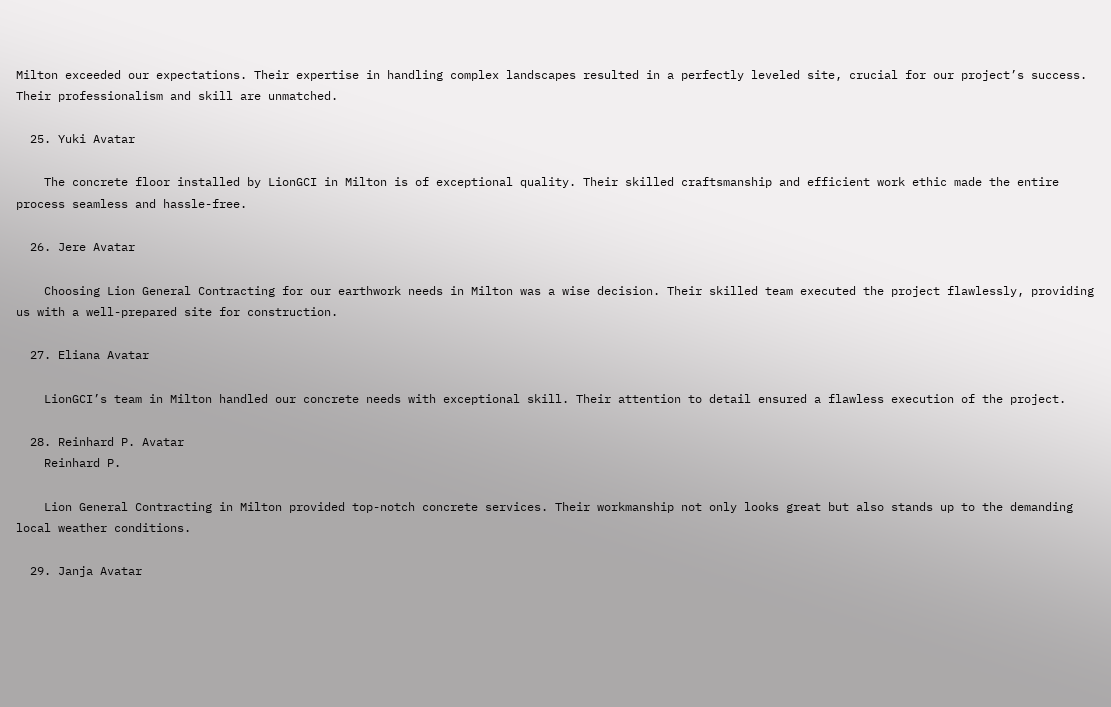Milton exceeded our expectations. Their expertise in handling complex landscapes resulted in a perfectly leveled site, crucial for our project’s success. Their professionalism and skill are unmatched.

  25. Yuki Avatar

    The concrete floor installed by LionGCI in Milton is of exceptional quality. Their skilled craftsmanship and efficient work ethic made the entire process seamless and hassle-free.

  26. Jere Avatar

    Choosing Lion General Contracting for our earthwork needs in Milton was a wise decision. Their skilled team executed the project flawlessly, providing us with a well-prepared site for construction.

  27. Eliana Avatar

    LionGCI’s team in Milton handled our concrete needs with exceptional skill. Their attention to detail ensured a flawless execution of the project.

  28. Reinhard P. Avatar
    Reinhard P.

    Lion General Contracting in Milton provided top-notch concrete services. Their workmanship not only looks great but also stands up to the demanding local weather conditions.

  29. Janja Avatar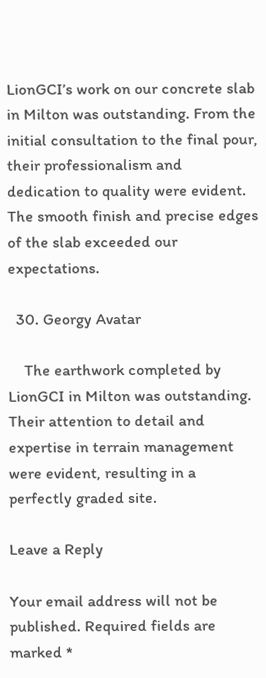LionGCI’s work on our concrete slab in Milton was outstanding. From the initial consultation to the final pour, their professionalism and dedication to quality were evident. The smooth finish and precise edges of the slab exceeded our expectations.

  30. Georgy Avatar

    The earthwork completed by LionGCI in Milton was outstanding. Their attention to detail and expertise in terrain management were evident, resulting in a perfectly graded site.

Leave a Reply

Your email address will not be published. Required fields are marked *